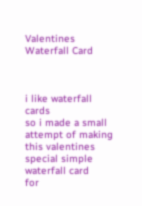Valentines Waterfall Card



i like waterfall cards
so i made a small attempt of making this valentines special simple waterfall card
for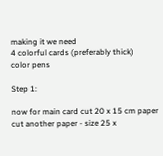making it we need
4 colorful cards (preferably thick)
color pens

Step 1:

now for main card cut 20 x 15 cm paper
cut another paper - size 25 x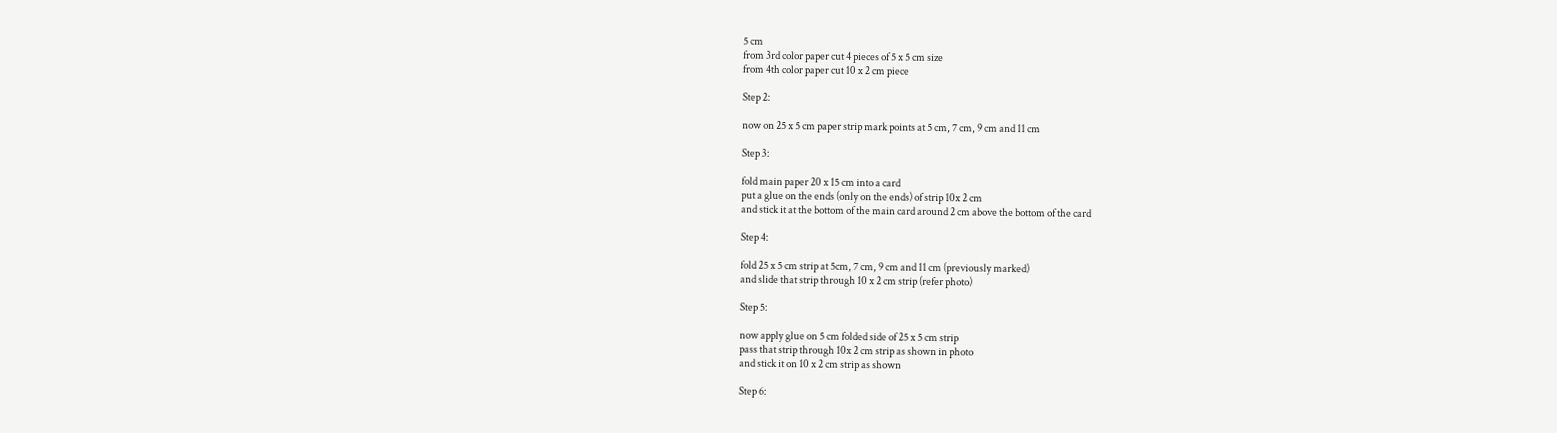5 cm
from 3rd color paper cut 4 pieces of 5 x 5 cm size
from 4th color paper cut 10 x 2 cm piece

Step 2:

now on 25 x 5 cm paper strip mark points at 5 cm, 7 cm, 9 cm and 11 cm

Step 3:

fold main paper 20 x 15 cm into a card
put a glue on the ends (only on the ends) of strip 10x 2 cm
and stick it at the bottom of the main card around 2 cm above the bottom of the card

Step 4:

fold 25 x 5 cm strip at 5cm, 7 cm, 9 cm and 11 cm (previously marked)
and slide that strip through 10 x 2 cm strip (refer photo)

Step 5:

now apply glue on 5 cm folded side of 25 x 5 cm strip
pass that strip through 10x 2 cm strip as shown in photo
and stick it on 10 x 2 cm strip as shown

Step 6: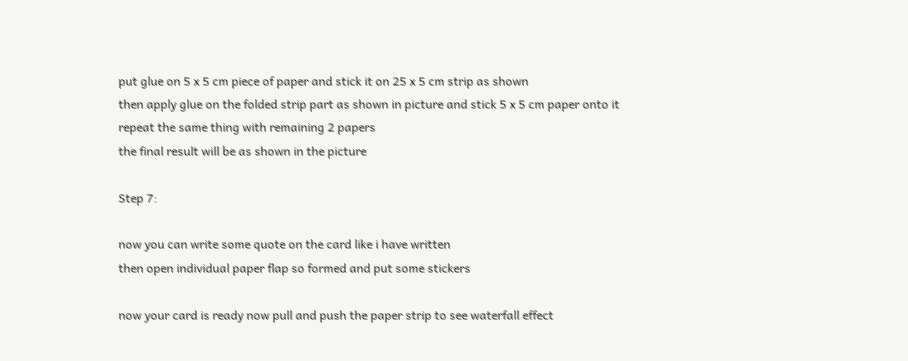put glue on 5 x 5 cm piece of paper and stick it on 25 x 5 cm strip as shown
then apply glue on the folded strip part as shown in picture and stick 5 x 5 cm paper onto it
repeat the same thing with remaining 2 papers
the final result will be as shown in the picture

Step 7:

now you can write some quote on the card like i have written
then open individual paper flap so formed and put some stickers

now your card is ready now pull and push the paper strip to see waterfall effect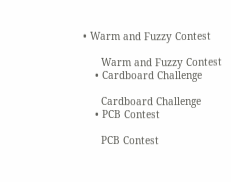• Warm and Fuzzy Contest

      Warm and Fuzzy Contest
    • Cardboard Challenge

      Cardboard Challenge
    • PCB Contest

      PCB Contest